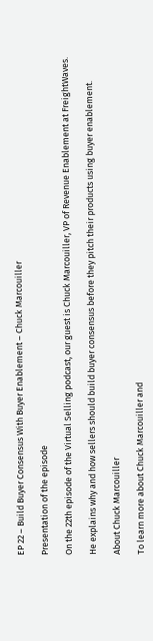EP 22 – Build Buyer Consensus With Buyer Enablement – Chuck Marcouiller

Presentation of the episode

On the 22th episode of the Virtual Selling podcast, our guest is Chuck Marcouiller, VP of Revenue Enablement at FreightWaves.

He explains why and how sellers should build buyer consensus before they pitch their products using buyer enablement.

About Chuck Marcouiller

To learn more about Chuck Marcouiller and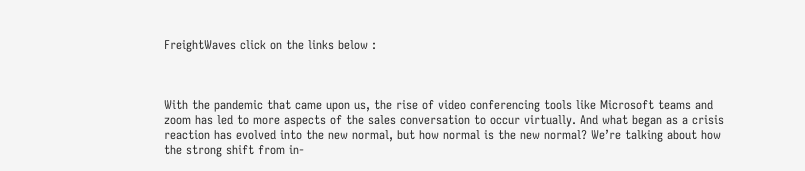FreightWaves click on the links below :



With the pandemic that came upon us, the rise of video conferencing tools like Microsoft teams and zoom has led to more aspects of the sales conversation to occur virtually. And what began as a crisis reaction has evolved into the new normal, but how normal is the new normal? We’re talking about how the strong shift from in-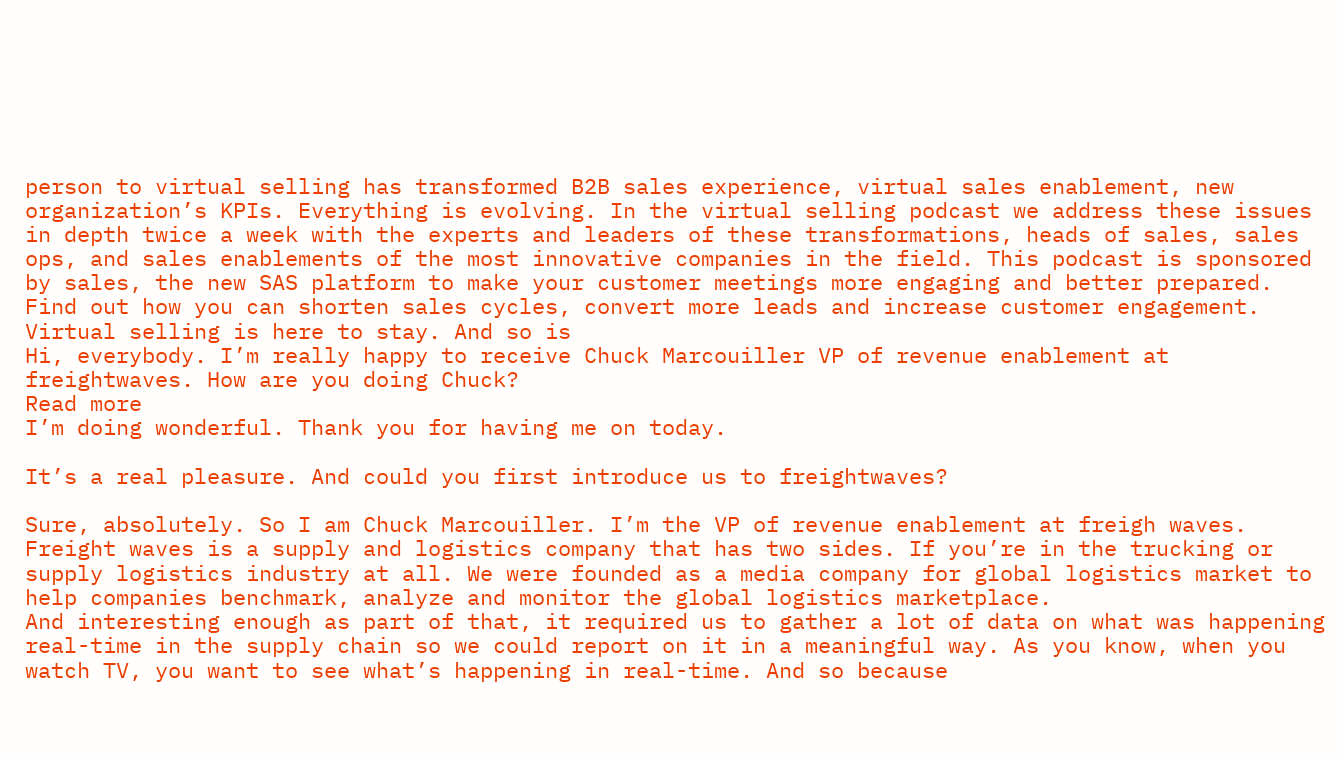person to virtual selling has transformed B2B sales experience, virtual sales enablement, new organization’s KPIs. Everything is evolving. In the virtual selling podcast we address these issues in depth twice a week with the experts and leaders of these transformations, heads of sales, sales ops, and sales enablements of the most innovative companies in the field. This podcast is sponsored by sales, the new SAS platform to make your customer meetings more engaging and better prepared.
Find out how you can shorten sales cycles, convert more leads and increase customer engagement. Virtual selling is here to stay. And so is
Hi, everybody. I’m really happy to receive Chuck Marcouiller VP of revenue enablement at freightwaves. How are you doing Chuck?
Read more
I’m doing wonderful. Thank you for having me on today.

It’s a real pleasure. And could you first introduce us to freightwaves?

Sure, absolutely. So I am Chuck Marcouiller. I’m the VP of revenue enablement at freigh waves. Freight waves is a supply and logistics company that has two sides. If you’re in the trucking or supply logistics industry at all. We were founded as a media company for global logistics market to help companies benchmark, analyze and monitor the global logistics marketplace.
And interesting enough as part of that, it required us to gather a lot of data on what was happening real-time in the supply chain so we could report on it in a meaningful way. As you know, when you watch TV, you want to see what’s happening in real-time. And so because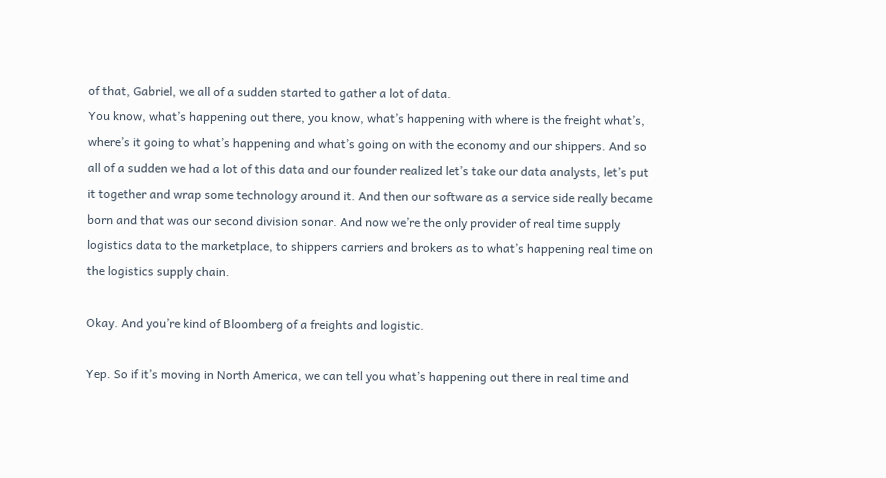of that, Gabriel, we all of a sudden started to gather a lot of data.
You know, what’s happening out there, you know, what’s happening with where is the freight what’s, where’s it going to what’s happening and what’s going on with the economy and our shippers. And so all of a sudden we had a lot of this data and our founder realized let’s take our data analysts, let’s put it together and wrap some technology around it. And then our software as a service side really became born and that was our second division sonar. And now we’re the only provider of real time supply logistics data to the marketplace, to shippers carriers and brokers as to what’s happening real time on the logistics supply chain.

Okay. And you’re kind of Bloomberg of a freights and logistic.

Yep. So if it’s moving in North America, we can tell you what’s happening out there in real time and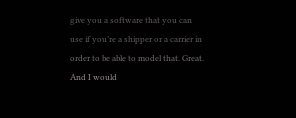give you a software that you can use if you’re a shipper or a carrier in order to be able to model that. Great. And I would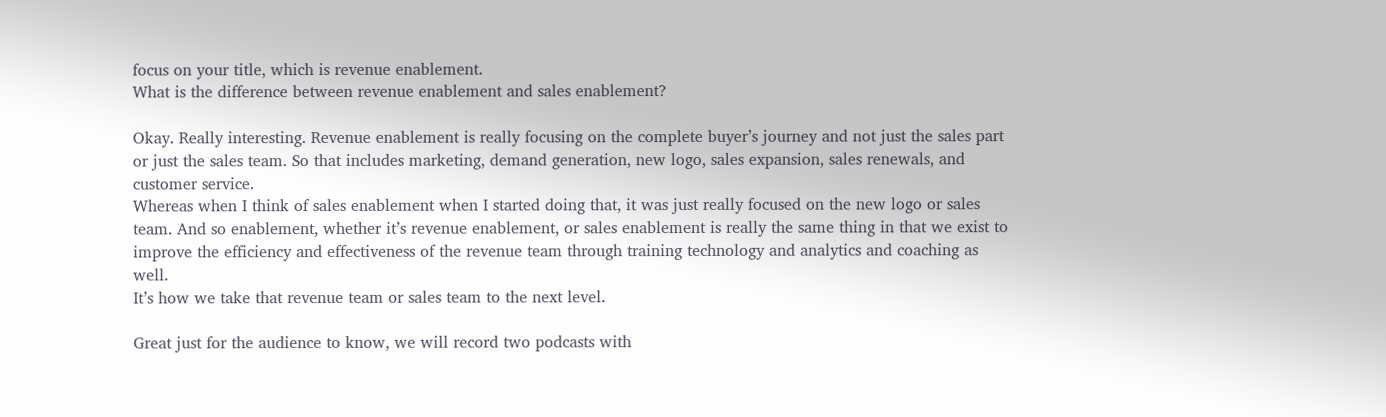focus on your title, which is revenue enablement.
What is the difference between revenue enablement and sales enablement?

Okay. Really interesting. Revenue enablement is really focusing on the complete buyer’s journey and not just the sales part or just the sales team. So that includes marketing, demand generation, new logo, sales expansion, sales renewals, and customer service.
Whereas when I think of sales enablement when I started doing that, it was just really focused on the new logo or sales team. And so enablement, whether it’s revenue enablement, or sales enablement is really the same thing in that we exist to improve the efficiency and effectiveness of the revenue team through training technology and analytics and coaching as well.
It’s how we take that revenue team or sales team to the next level.

Great just for the audience to know, we will record two podcasts with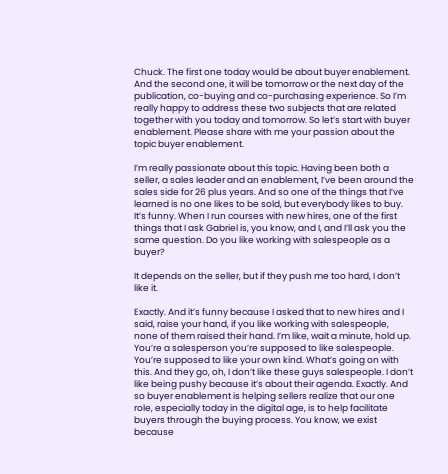Chuck. The first one today would be about buyer enablement. And the second one, it will be tomorrow or the next day of the publication, co-buying and co-purchasing experience. So I’m really happy to address these two subjects that are related together with you today and tomorrow. So let’s start with buyer enablement. Please share with me your passion about the topic buyer enablement.

I’m really passionate about this topic. Having been both a seller, a sales leader and an enablement, I’ve been around the sales side for 26 plus years. And so one of the things that I’ve learned is no one likes to be sold, but everybody likes to buy. It’s funny. When I run courses with new hires, one of the first things that I ask Gabriel is, you know, and I, and I’ll ask you the same question. Do you like working with salespeople as a buyer?

It depends on the seller, but if they push me too hard, I don’t like it.

Exactly. And it’s funny because I asked that to new hires and I said, raise your hand, if you like working with salespeople, none of them raised their hand. I’m like, wait a minute, hold up. You’re a salesperson you’re supposed to like salespeople. You’re supposed to like your own kind. What’s going on with this. And they go, oh, I don’t like these guys salespeople. I don’t like being pushy because it’s about their agenda. Exactly. And so buyer enablement is helping sellers realize that our one role, especially today in the digital age, is to help facilitate buyers through the buying process. You know, we exist because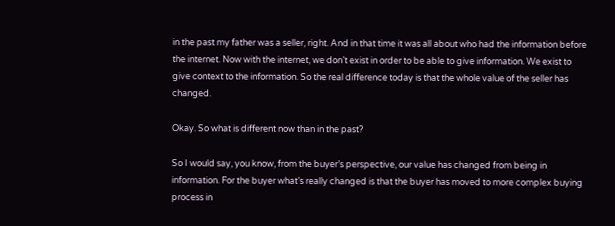in the past my father was a seller, right. And in that time it was all about who had the information before the internet. Now with the internet, we don’t exist in order to be able to give information. We exist to give context to the information. So the real difference today is that the whole value of the seller has changed.

Okay. So what is different now than in the past?

So I would say, you know, from the buyer’s perspective, our value has changed from being in information. For the buyer what’s really changed is that the buyer has moved to more complex buying process in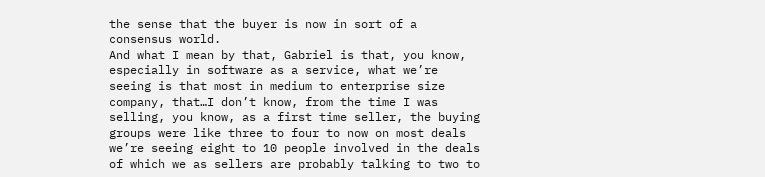the sense that the buyer is now in sort of a consensus world.
And what I mean by that, Gabriel is that, you know, especially in software as a service, what we’re seeing is that most in medium to enterprise size company, that…I don’t know, from the time I was selling, you know, as a first time seller, the buying groups were like three to four to now on most deals we’re seeing eight to 10 people involved in the deals of which we as sellers are probably talking to two to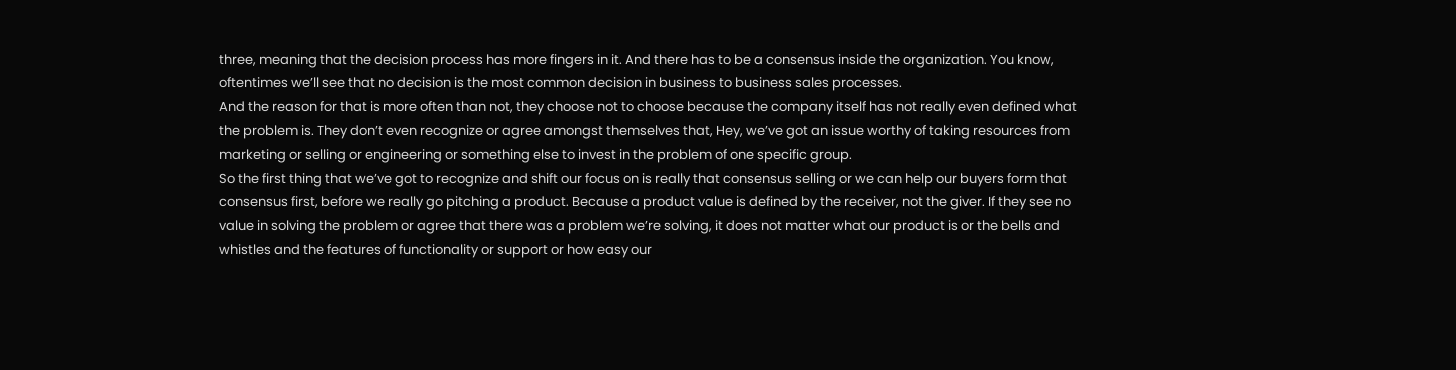three, meaning that the decision process has more fingers in it. And there has to be a consensus inside the organization. You know, oftentimes we’ll see that no decision is the most common decision in business to business sales processes.
And the reason for that is more often than not, they choose not to choose because the company itself has not really even defined what the problem is. They don’t even recognize or agree amongst themselves that, Hey, we’ve got an issue worthy of taking resources from marketing or selling or engineering or something else to invest in the problem of one specific group.
So the first thing that we’ve got to recognize and shift our focus on is really that consensus selling or we can help our buyers form that consensus first, before we really go pitching a product. Because a product value is defined by the receiver, not the giver. If they see no value in solving the problem or agree that there was a problem we’re solving, it does not matter what our product is or the bells and whistles and the features of functionality or support or how easy our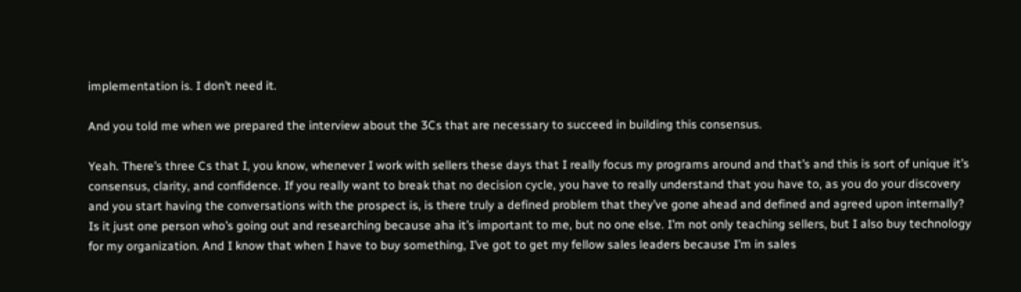implementation is. I don’t need it.

And you told me when we prepared the interview about the 3Cs that are necessary to succeed in building this consensus.

Yeah. There’s three Cs that I, you know, whenever I work with sellers these days that I really focus my programs around and that’s and this is sort of unique it’s consensus, clarity, and confidence. If you really want to break that no decision cycle, you have to really understand that you have to, as you do your discovery and you start having the conversations with the prospect is, is there truly a defined problem that they’ve gone ahead and defined and agreed upon internally? Is it just one person who’s going out and researching because aha it’s important to me, but no one else. I’m not only teaching sellers, but I also buy technology for my organization. And I know that when I have to buy something, I’ve got to get my fellow sales leaders because I’m in sales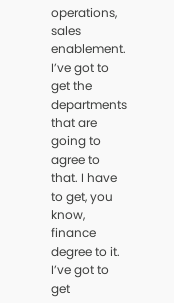operations, sales enablement. I’ve got to get the departments that are going to agree to that. I have to get, you know, finance degree to it. I’ve got to get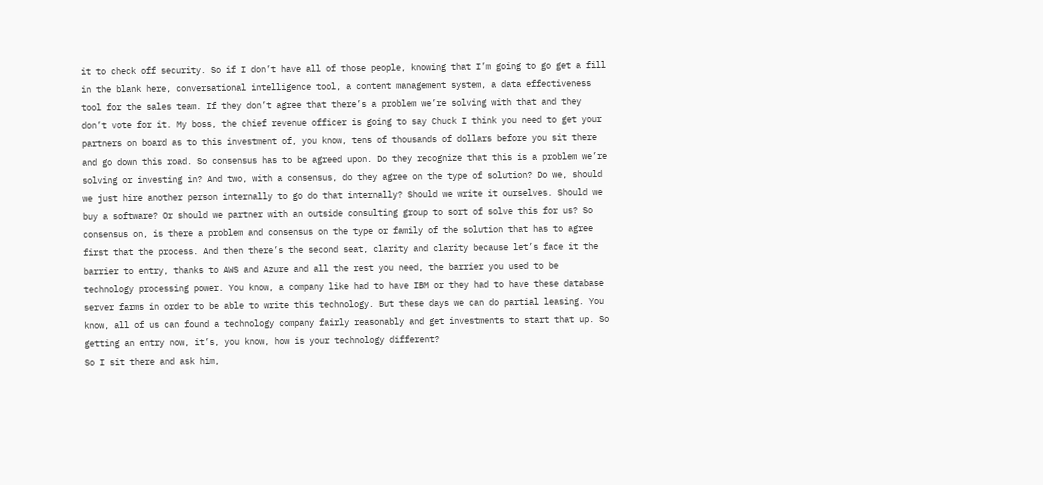it to check off security. So if I don’t have all of those people, knowing that I’m going to go get a fill in the blank here, conversational intelligence tool, a content management system, a data effectiveness tool for the sales team. If they don’t agree that there’s a problem we’re solving with that and they don’t vote for it. My boss, the chief revenue officer is going to say Chuck I think you need to get your partners on board as to this investment of, you know, tens of thousands of dollars before you sit there and go down this road. So consensus has to be agreed upon. Do they recognize that this is a problem we’re solving or investing in? And two, with a consensus, do they agree on the type of solution? Do we, should we just hire another person internally to go do that internally? Should we write it ourselves. Should we buy a software? Or should we partner with an outside consulting group to sort of solve this for us? So consensus on, is there a problem and consensus on the type or family of the solution that has to agree first that the process. And then there’s the second seat, clarity and clarity because let’s face it the barrier to entry, thanks to AWS and Azure and all the rest you need, the barrier you used to be technology processing power. You know, a company like had to have IBM or they had to have these database server farms in order to be able to write this technology. But these days we can do partial leasing. You know, all of us can found a technology company fairly reasonably and get investments to start that up. So getting an entry now, it’s, you know, how is your technology different?
So I sit there and ask him,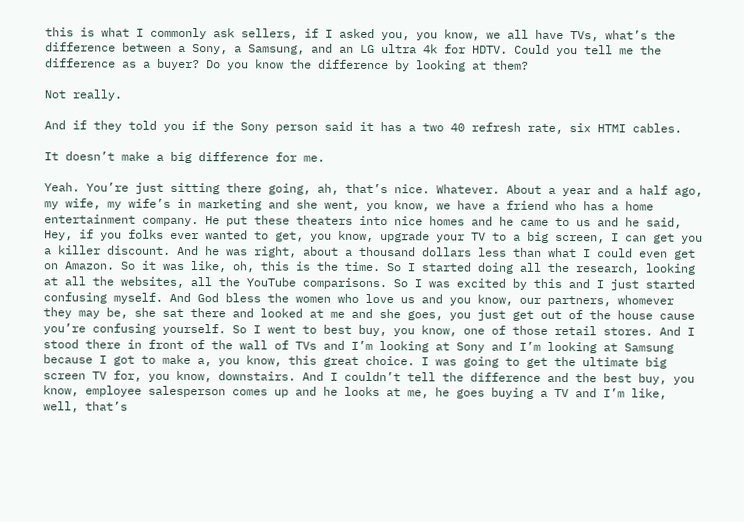this is what I commonly ask sellers, if I asked you, you know, we all have TVs, what’s the difference between a Sony, a Samsung, and an LG ultra 4k for HDTV. Could you tell me the difference as a buyer? Do you know the difference by looking at them?

Not really.

And if they told you if the Sony person said it has a two 40 refresh rate, six HTMI cables.

It doesn’t make a big difference for me.

Yeah. You’re just sitting there going, ah, that’s nice. Whatever. About a year and a half ago, my wife, my wife’s in marketing and she went, you know, we have a friend who has a home entertainment company. He put these theaters into nice homes and he came to us and he said, Hey, if you folks ever wanted to get, you know, upgrade your TV to a big screen, I can get you a killer discount. And he was right, about a thousand dollars less than what I could even get on Amazon. So it was like, oh, this is the time. So I started doing all the research, looking at all the websites, all the YouTube comparisons. So I was excited by this and I just started confusing myself. And God bless the women who love us and you know, our partners, whomever they may be, she sat there and looked at me and she goes, you just get out of the house cause you’re confusing yourself. So I went to best buy, you know, one of those retail stores. And I stood there in front of the wall of TVs and I’m looking at Sony and I’m looking at Samsung because I got to make a, you know, this great choice. I was going to get the ultimate big screen TV for, you know, downstairs. And I couldn’t tell the difference and the best buy, you know, employee salesperson comes up and he looks at me, he goes buying a TV and I’m like, well, that’s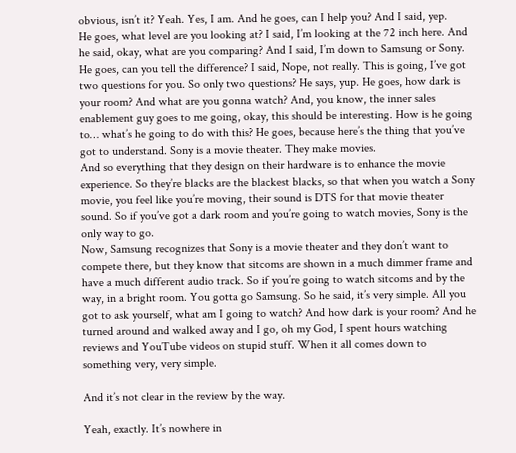obvious, isn’t it? Yeah. Yes, I am. And he goes, can I help you? And I said, yep.
He goes, what level are you looking at? I said, I’m looking at the 72 inch here. And he said, okay, what are you comparing? And I said, I’m down to Samsung or Sony. He goes, can you tell the difference? I said, Nope, not really. This is going, I’ve got two questions for you. So only two questions? He says, yup. He goes, how dark is your room? And what are you gonna watch? And, you know, the inner sales enablement guy goes to me going, okay, this should be interesting. How is he going to… what’s he going to do with this? He goes, because here’s the thing that you’ve got to understand. Sony is a movie theater. They make movies.
And so everything that they design on their hardware is to enhance the movie experience. So they’re blacks are the blackest blacks, so that when you watch a Sony movie, you feel like you’re moving, their sound is DTS for that movie theater sound. So if you’ve got a dark room and you’re going to watch movies, Sony is the only way to go.
Now, Samsung recognizes that Sony is a movie theater and they don’t want to compete there, but they know that sitcoms are shown in a much dimmer frame and have a much different audio track. So if you’re going to watch sitcoms and by the way, in a bright room. You gotta go Samsung. So he said, it’s very simple. All you got to ask yourself, what am I going to watch? And how dark is your room? And he turned around and walked away and I go, oh my God, I spent hours watching reviews and YouTube videos on stupid stuff. When it all comes down to something very, very simple.

And it’s not clear in the review by the way.

Yeah, exactly. It’s nowhere in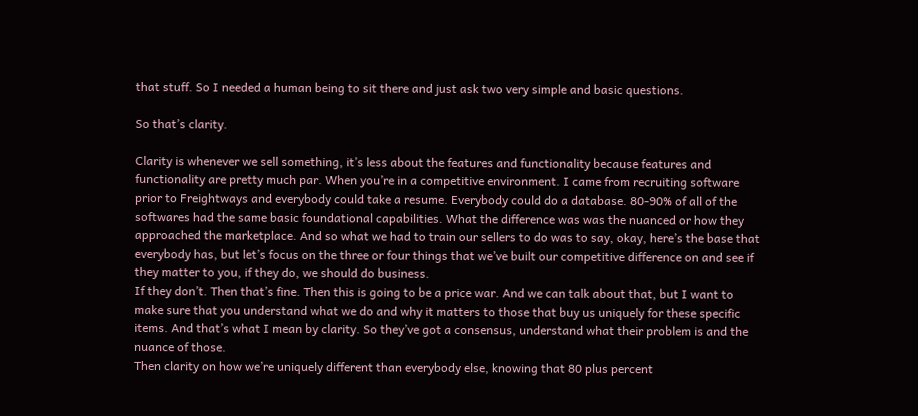that stuff. So I needed a human being to sit there and just ask two very simple and basic questions.

So that’s clarity.

Clarity is whenever we sell something, it’s less about the features and functionality because features and functionality are pretty much par. When you’re in a competitive environment. I came from recruiting software prior to Freightways and everybody could take a resume. Everybody could do a database. 80-90% of all of the softwares had the same basic foundational capabilities. What the difference was was the nuanced or how they approached the marketplace. And so what we had to train our sellers to do was to say, okay, here’s the base that everybody has, but let’s focus on the three or four things that we’ve built our competitive difference on and see if they matter to you, if they do, we should do business.
If they don’t. Then that’s fine. Then this is going to be a price war. And we can talk about that, but I want to make sure that you understand what we do and why it matters to those that buy us uniquely for these specific items. And that’s what I mean by clarity. So they’ve got a consensus, understand what their problem is and the nuance of those.
Then clarity on how we’re uniquely different than everybody else, knowing that 80 plus percent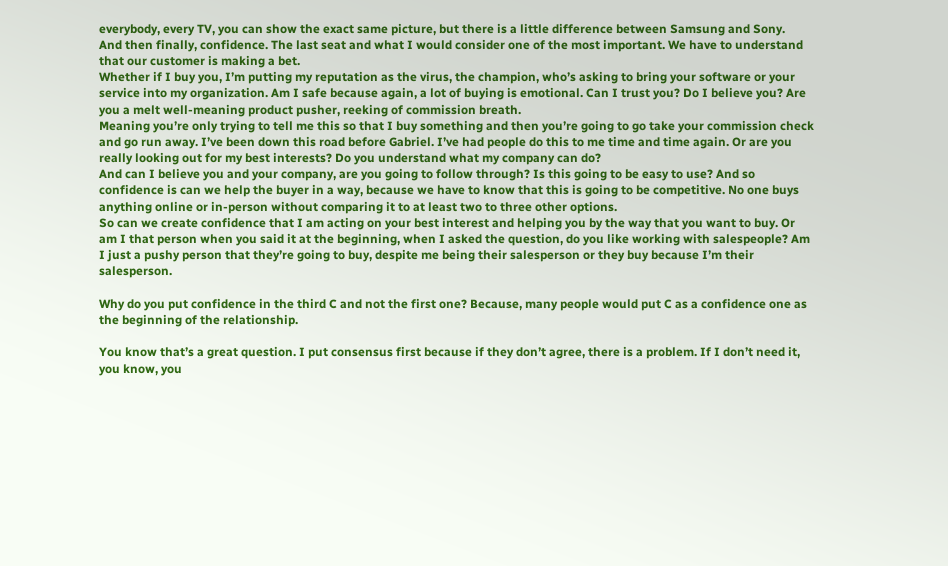everybody, every TV, you can show the exact same picture, but there is a little difference between Samsung and Sony.
And then finally, confidence. The last seat and what I would consider one of the most important. We have to understand that our customer is making a bet.
Whether if I buy you, I’m putting my reputation as the virus, the champion, who’s asking to bring your software or your service into my organization. Am I safe because again, a lot of buying is emotional. Can I trust you? Do I believe you? Are you a melt well-meaning product pusher, reeking of commission breath.
Meaning you’re only trying to tell me this so that I buy something and then you’re going to go take your commission check and go run away. I’ve been down this road before Gabriel. I’ve had people do this to me time and time again. Or are you really looking out for my best interests? Do you understand what my company can do?
And can I believe you and your company, are you going to follow through? Is this going to be easy to use? And so confidence is can we help the buyer in a way, because we have to know that this is going to be competitive. No one buys anything online or in-person without comparing it to at least two to three other options.
So can we create confidence that I am acting on your best interest and helping you by the way that you want to buy. Or am I that person when you said it at the beginning, when I asked the question, do you like working with salespeople? Am I just a pushy person that they’re going to buy, despite me being their salesperson or they buy because I’m their salesperson.

Why do you put confidence in the third C and not the first one? Because, many people would put C as a confidence one as the beginning of the relationship.

You know that’s a great question. I put consensus first because if they don’t agree, there is a problem. If I don’t need it, you know, you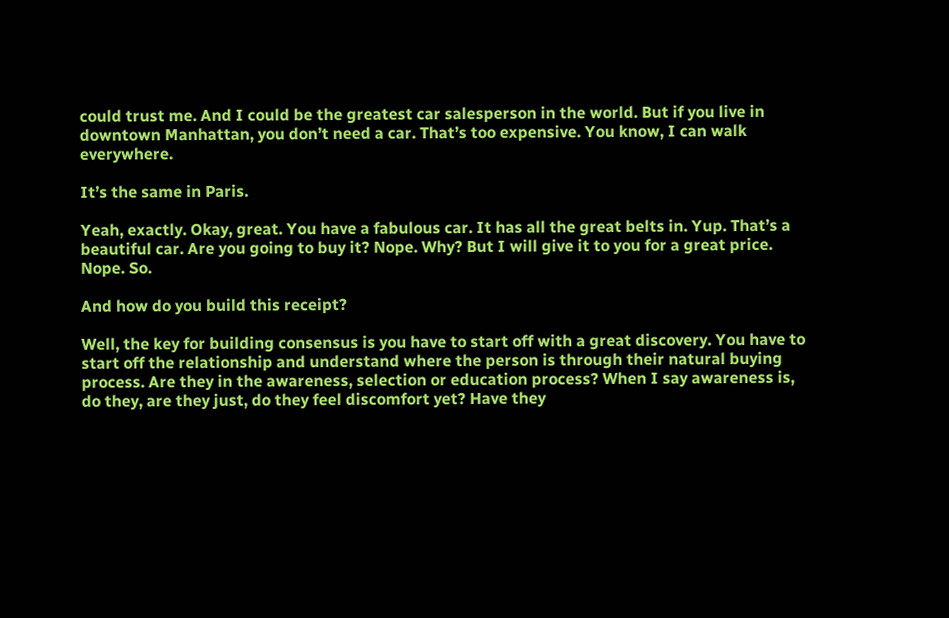could trust me. And I could be the greatest car salesperson in the world. But if you live in downtown Manhattan, you don’t need a car. That’s too expensive. You know, I can walk everywhere.

It’s the same in Paris.

Yeah, exactly. Okay, great. You have a fabulous car. It has all the great belts in. Yup. That’s a beautiful car. Are you going to buy it? Nope. Why? But I will give it to you for a great price. Nope. So.

And how do you build this receipt?

Well, the key for building consensus is you have to start off with a great discovery. You have to start off the relationship and understand where the person is through their natural buying process. Are they in the awareness, selection or education process? When I say awareness is, do they, are they just, do they feel discomfort yet? Have they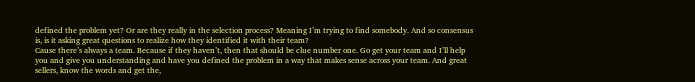defined the problem yet? Or are they really in the selection process? Meaning I’m trying to find somebody. And so consensus is, is it asking great questions to realize how they identified it with their team?
Cause there’s always a team. Because if they haven’t, then that should be clue number one. Go get your team and I’ll help you and give you understanding and have you defined the problem in a way that makes sense across your team. And great sellers, know the words and get the,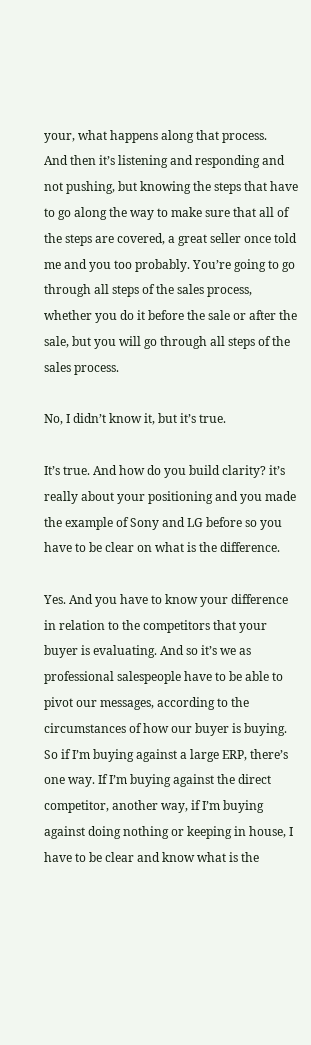your, what happens along that process.
And then it’s listening and responding and not pushing, but knowing the steps that have to go along the way to make sure that all of the steps are covered, a great seller once told me and you too probably. You’re going to go through all steps of the sales process, whether you do it before the sale or after the sale, but you will go through all steps of the sales process.

No, I didn’t know it, but it’s true.

It’s true. And how do you build clarity? it’s really about your positioning and you made the example of Sony and LG before so you have to be clear on what is the difference.

Yes. And you have to know your difference in relation to the competitors that your buyer is evaluating. And so it’s we as professional salespeople have to be able to pivot our messages, according to the circumstances of how our buyer is buying. So if I’m buying against a large ERP, there’s one way. If I’m buying against the direct competitor, another way, if I’m buying against doing nothing or keeping in house, I have to be clear and know what is the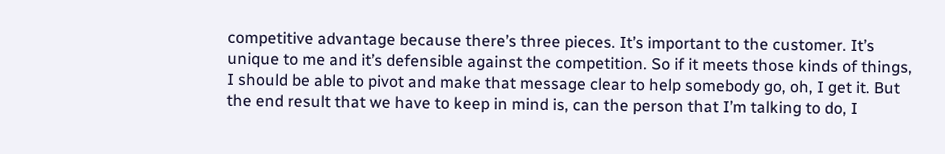competitive advantage because there’s three pieces. It’s important to the customer. It’s unique to me and it’s defensible against the competition. So if it meets those kinds of things, I should be able to pivot and make that message clear to help somebody go, oh, I get it. But the end result that we have to keep in mind is, can the person that I’m talking to do, I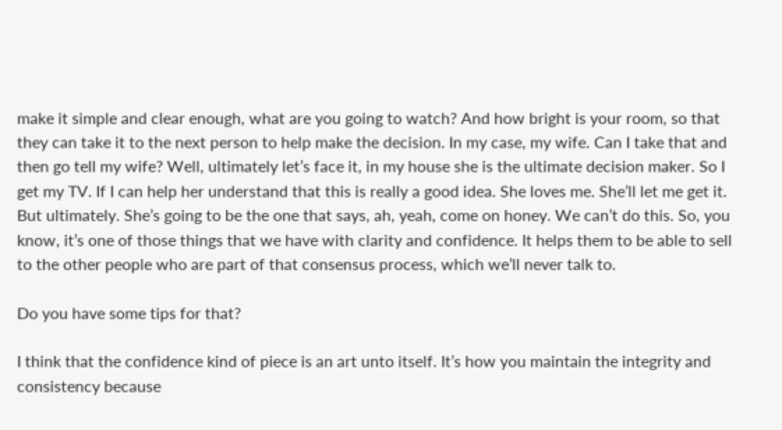make it simple and clear enough, what are you going to watch? And how bright is your room, so that they can take it to the next person to help make the decision. In my case, my wife. Can I take that and then go tell my wife? Well, ultimately let’s face it, in my house she is the ultimate decision maker. So I get my TV. If I can help her understand that this is really a good idea. She loves me. She’ll let me get it. But ultimately. She’s going to be the one that says, ah, yeah, come on honey. We can’t do this. So, you know, it’s one of those things that we have with clarity and confidence. It helps them to be able to sell to the other people who are part of that consensus process, which we’ll never talk to.

Do you have some tips for that?

I think that the confidence kind of piece is an art unto itself. It’s how you maintain the integrity and consistency because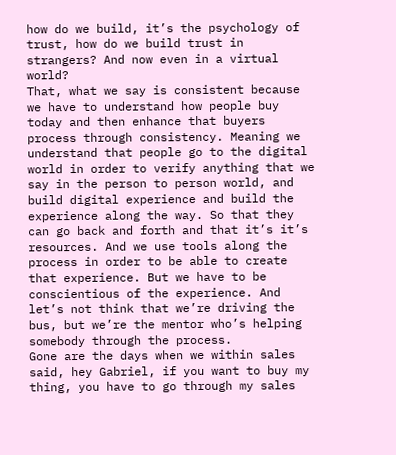how do we build, it’s the psychology of trust, how do we build trust in strangers? And now even in a virtual world?
That, what we say is consistent because we have to understand how people buy today and then enhance that buyers process through consistency. Meaning we understand that people go to the digital world in order to verify anything that we say in the person to person world, and build digital experience and build the experience along the way. So that they can go back and forth and that it’s it’s resources. And we use tools along the process in order to be able to create that experience. But we have to be conscientious of the experience. And let’s not think that we’re driving the bus, but we’re the mentor who’s helping somebody through the process.
Gone are the days when we within sales said, hey Gabriel, if you want to buy my thing, you have to go through my sales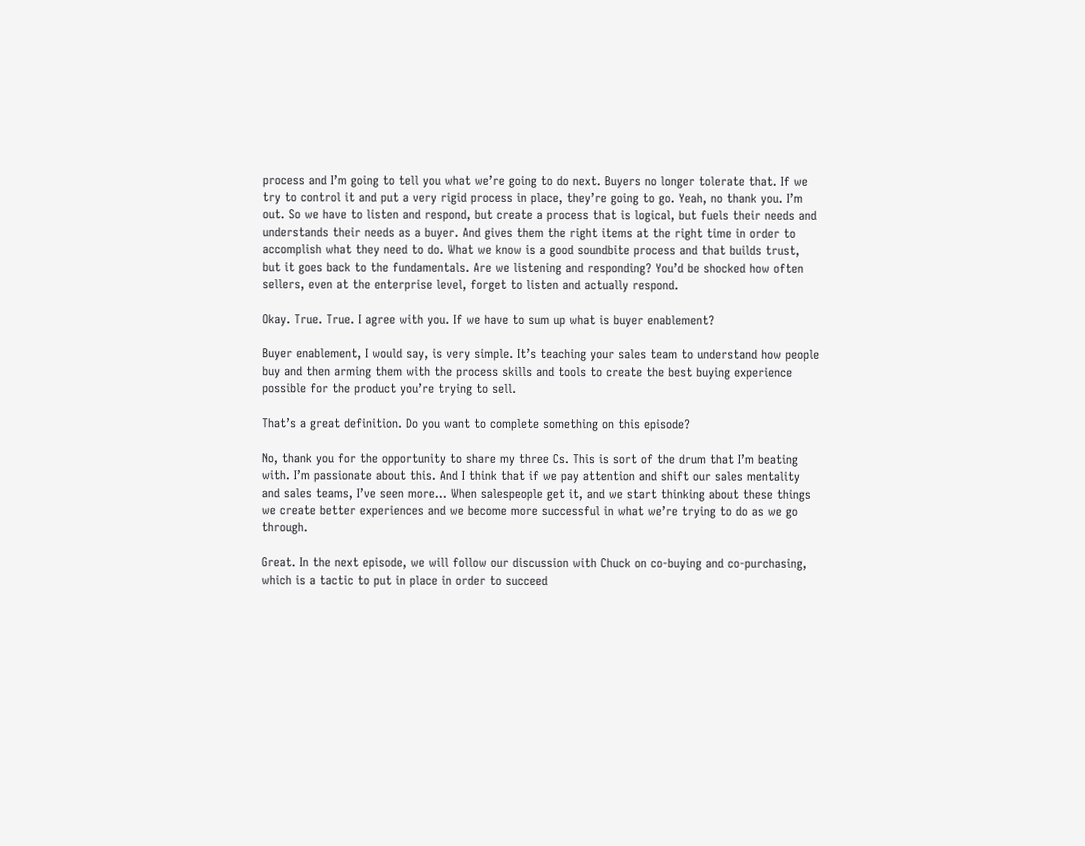process and I’m going to tell you what we’re going to do next. Buyers no longer tolerate that. If we try to control it and put a very rigid process in place, they’re going to go. Yeah, no thank you. I’m out. So we have to listen and respond, but create a process that is logical, but fuels their needs and understands their needs as a buyer. And gives them the right items at the right time in order to accomplish what they need to do. What we know is a good soundbite process and that builds trust, but it goes back to the fundamentals. Are we listening and responding? You’d be shocked how often sellers, even at the enterprise level, forget to listen and actually respond.

Okay. True. True. I agree with you. If we have to sum up what is buyer enablement?

Buyer enablement, I would say, is very simple. It’s teaching your sales team to understand how people buy and then arming them with the process skills and tools to create the best buying experience possible for the product you’re trying to sell.

That’s a great definition. Do you want to complete something on this episode?

No, thank you for the opportunity to share my three Cs. This is sort of the drum that I’m beating with. I’m passionate about this. And I think that if we pay attention and shift our sales mentality and sales teams, I’ve seen more… When salespeople get it, and we start thinking about these things we create better experiences and we become more successful in what we’re trying to do as we go through.

Great. In the next episode, we will follow our discussion with Chuck on co-buying and co-purchasing, which is a tactic to put in place in order to succeed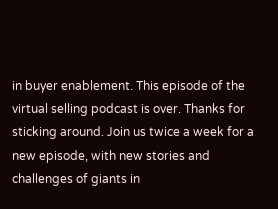in buyer enablement. This episode of the virtual selling podcast is over. Thanks for sticking around. Join us twice a week for a new episode, with new stories and challenges of giants in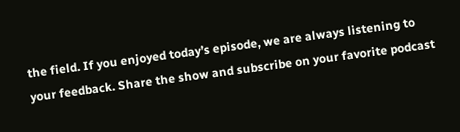the field. If you enjoyed today’s episode, we are always listening to your feedback. Share the show and subscribe on your favorite podcast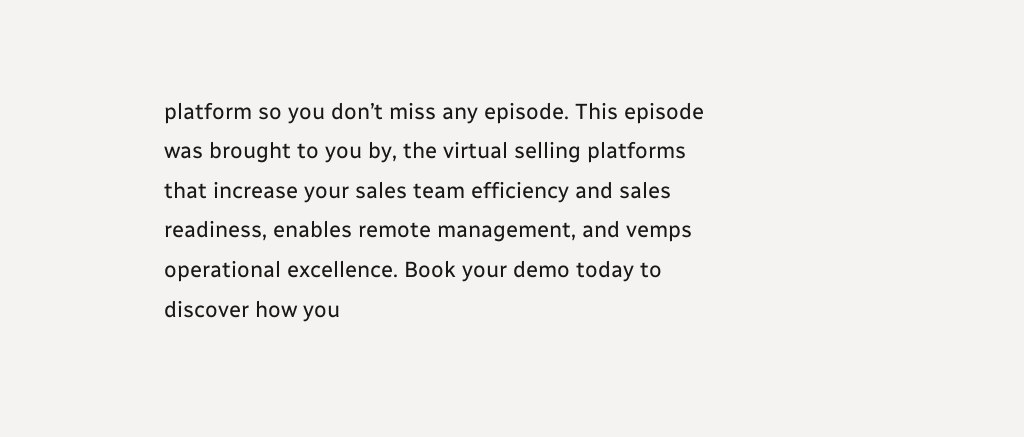platform so you don’t miss any episode. This episode was brought to you by, the virtual selling platforms that increase your sales team efficiency and sales readiness, enables remote management, and vemps operational excellence. Book your demo today to discover how you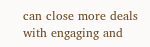can close more deals with engaging and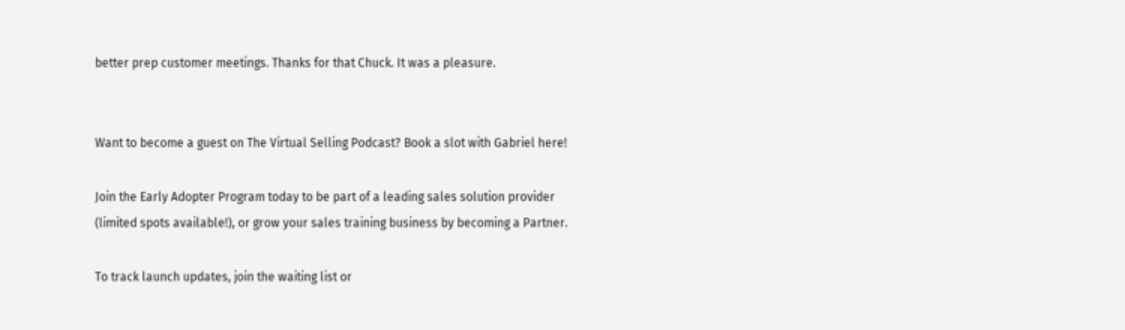better prep customer meetings. Thanks for that Chuck. It was a pleasure.


Want to become a guest on The Virtual Selling Podcast? Book a slot with Gabriel here!

Join the Early Adopter Program today to be part of a leading sales solution provider (limited spots available!), or grow your sales training business by becoming a Partner.

To track launch updates, join the waiting list or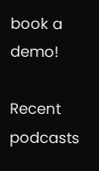book a demo!

Recent podcasts